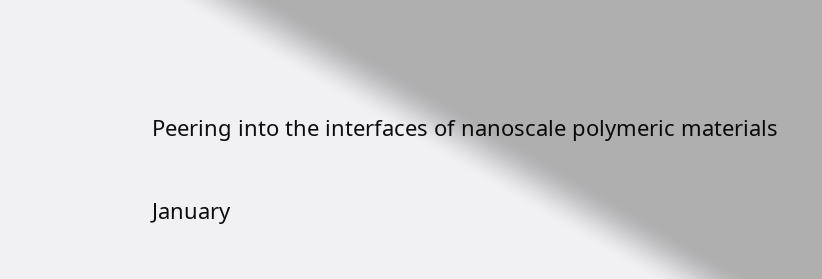Peering into the interfaces of nanoscale polymeric materials

January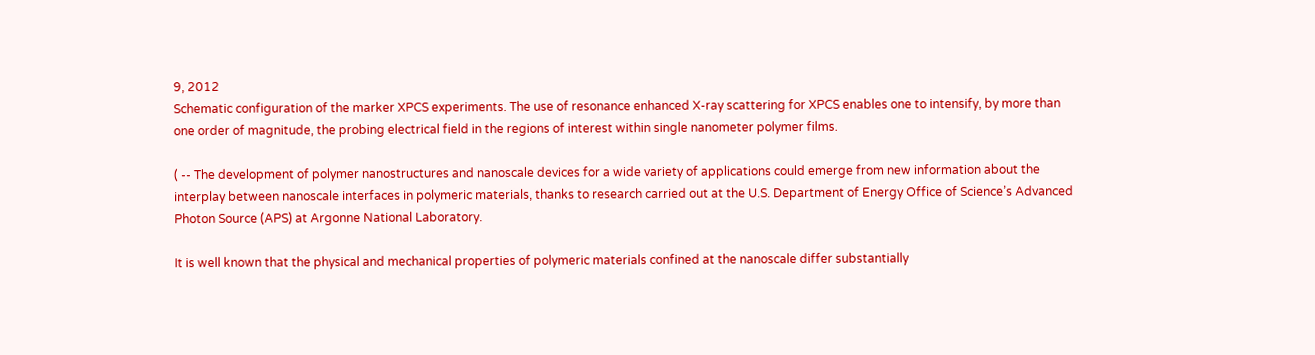9, 2012
Schematic configuration of the marker XPCS experiments. The use of resonance enhanced X-ray scattering for XPCS enables one to intensify, by more than one order of magnitude, the probing electrical field in the regions of interest within single nanometer polymer films.

( -- The development of polymer nanostructures and nanoscale devices for a wide variety of applications could emerge from new information about the interplay between nanoscale interfaces in polymeric materials, thanks to research carried out at the U.S. Department of Energy Office of Science’s Advanced Photon Source (APS) at Argonne National Laboratory.

It is well known that the physical and mechanical properties of polymeric materials confined at the nanoscale differ substantially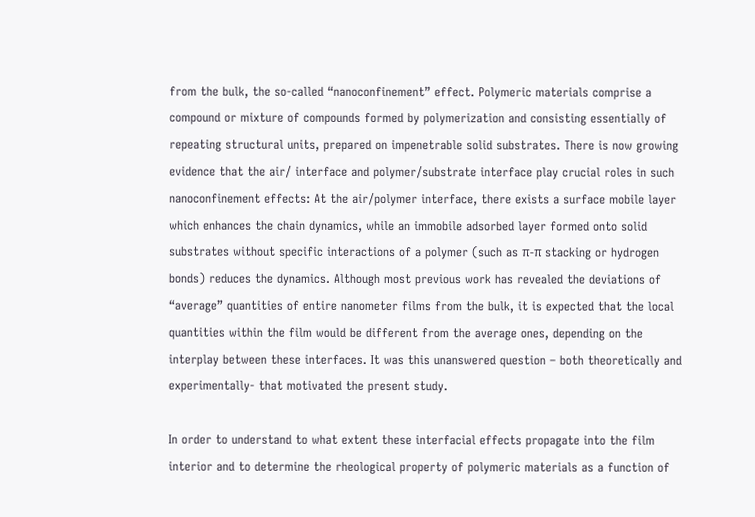from the bulk, the so-called “nanoconfinement” effect. Polymeric materials comprise a compound or mixture of compounds formed by polymerization and consisting essentially of repeating structural units, prepared on impenetrable solid substrates. There is now growing evidence that the air/ interface and polymer/substrate interface play crucial roles in such nanoconfinement effects: At the air/polymer interface, there exists a surface mobile layer which enhances the chain dynamics, while an immobile adsorbed layer formed onto solid substrates without specific interactions of a polymer (such as π-π stacking or hydrogen bonds) reduces the dynamics. Although most previous work has revealed the deviations of “average” quantities of entire nanometer films from the bulk, it is expected that the local quantities within the film would be different from the average ones, depending on the interplay between these interfaces. It was this unanswered question – both theoretically and experimentally- that motivated the present study.

In order to understand to what extent these interfacial effects propagate into the film interior and to determine the rheological property of polymeric materials as a function of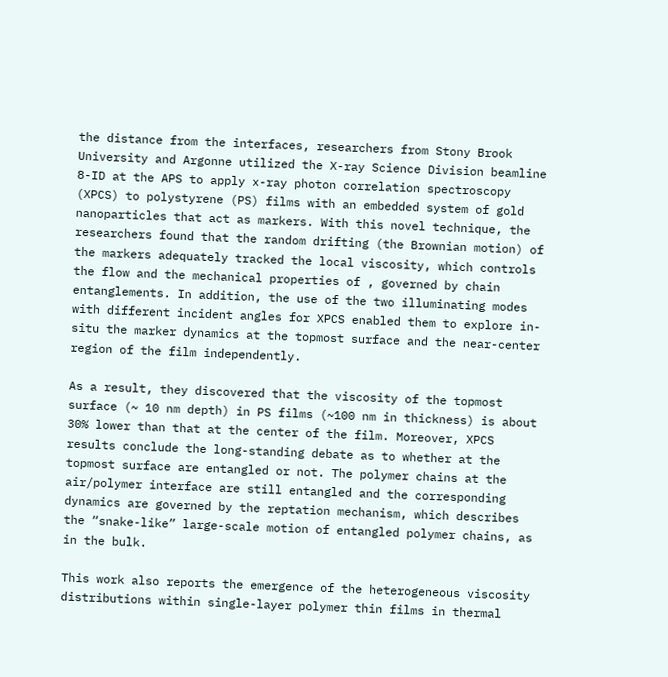the distance from the interfaces, researchers from Stony Brook University and Argonne utilized the X-ray Science Division beamline 8-ID at the APS to apply x-ray photon correlation spectroscopy (XPCS) to polystyrene (PS) films with an embedded system of gold nanoparticles that act as markers. With this novel technique, the researchers found that the random drifting (the Brownian motion) of the markers adequately tracked the local viscosity, which controls the flow and the mechanical properties of , governed by chain entanglements. In addition, the use of the two illuminating modes with different incident angles for XPCS enabled them to explore in-situ the marker dynamics at the topmost surface and the near-center region of the film independently.

As a result, they discovered that the viscosity of the topmost surface (~ 10 nm depth) in PS films (~100 nm in thickness) is about 30% lower than that at the center of the film. Moreover, XPCS results conclude the long-standing debate as to whether at the topmost surface are entangled or not. The polymer chains at the air/polymer interface are still entangled and the corresponding dynamics are governed by the reptation mechanism, which describes the “snake-like” large-scale motion of entangled polymer chains, as in the bulk.

This work also reports the emergence of the heterogeneous viscosity distributions within single-layer polymer thin films in thermal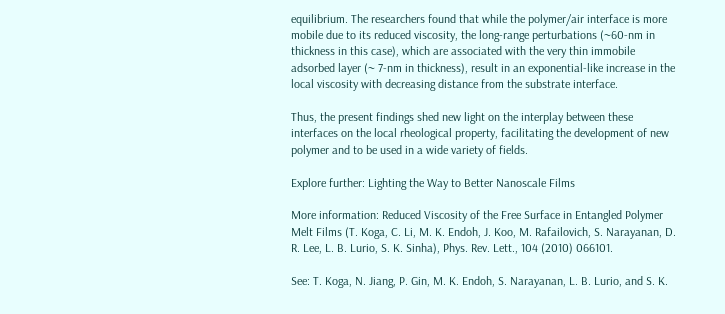equilibrium. The researchers found that while the polymer/air interface is more mobile due to its reduced viscosity, the long-range perturbations (~60-nm in thickness in this case), which are associated with the very thin immobile adsorbed layer (~ 7-nm in thickness), result in an exponential-like increase in the local viscosity with decreasing distance from the substrate interface.

Thus, the present findings shed new light on the interplay between these interfaces on the local rheological property, facilitating the development of new polymer and to be used in a wide variety of fields.

Explore further: Lighting the Way to Better Nanoscale Films

More information: Reduced Viscosity of the Free Surface in Entangled Polymer Melt Films (T. Koga, C. Li, M. K. Endoh, J. Koo, M. Rafailovich, S. Narayanan, D. R. Lee, L. B. Lurio, S. K. Sinha), Phys. Rev. Lett., 104 (2010) 066101.

See: T. Koga, N. Jiang, P. Gin, M. K. Endoh, S. Narayanan, L. B. Lurio, and S. K.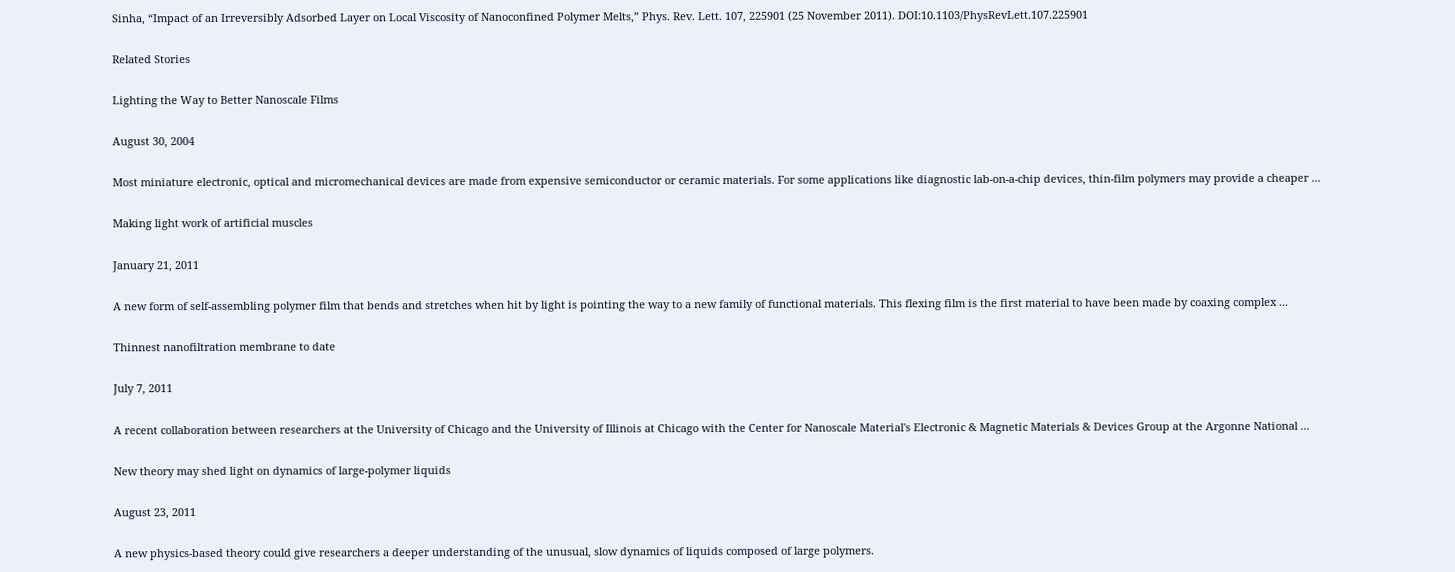Sinha, “Impact of an Irreversibly Adsorbed Layer on Local Viscosity of Nanoconfined Polymer Melts,” Phys. Rev. Lett. 107, 225901 (25 November 2011). DOI:10.1103/PhysRevLett.107.225901

Related Stories

Lighting the Way to Better Nanoscale Films

August 30, 2004

Most miniature electronic, optical and micromechanical devices are made from expensive semiconductor or ceramic materials. For some applications like diagnostic lab-on-a-chip devices, thin-film polymers may provide a cheaper ...

Making light work of artificial muscles

January 21, 2011

A new form of self-assembling polymer film that bends and stretches when hit by light is pointing the way to a new family of functional materials. This flexing film is the first material to have been made by coaxing complex ...

Thinnest nanofiltration membrane to date

July 7, 2011

A recent collaboration between researchers at the University of Chicago and the University of Illinois at Chicago with the Center for Nanoscale Material's Electronic & Magnetic Materials & Devices Group at the Argonne National ...

New theory may shed light on dynamics of large-polymer liquids

August 23, 2011

A new physics-based theory could give researchers a deeper understanding of the unusual, slow dynamics of liquids composed of large polymers.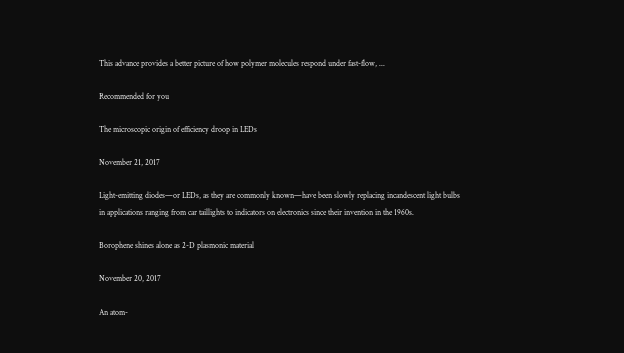This advance provides a better picture of how polymer molecules respond under fast-flow, ...

Recommended for you

The microscopic origin of efficiency droop in LEDs

November 21, 2017

Light-emitting diodes—or LEDs, as they are commonly known—have been slowly replacing incandescent light bulbs in applications ranging from car taillights to indicators on electronics since their invention in the 1960s.

Borophene shines alone as 2-D plasmonic material

November 20, 2017

An atom-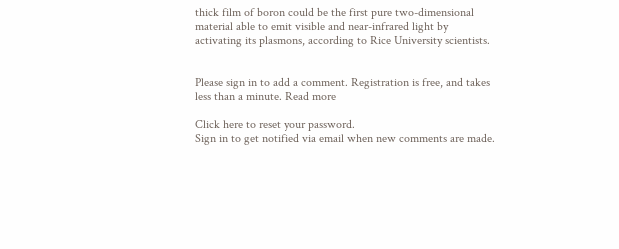thick film of boron could be the first pure two-dimensional material able to emit visible and near-infrared light by activating its plasmons, according to Rice University scientists.


Please sign in to add a comment. Registration is free, and takes less than a minute. Read more

Click here to reset your password.
Sign in to get notified via email when new comments are made.